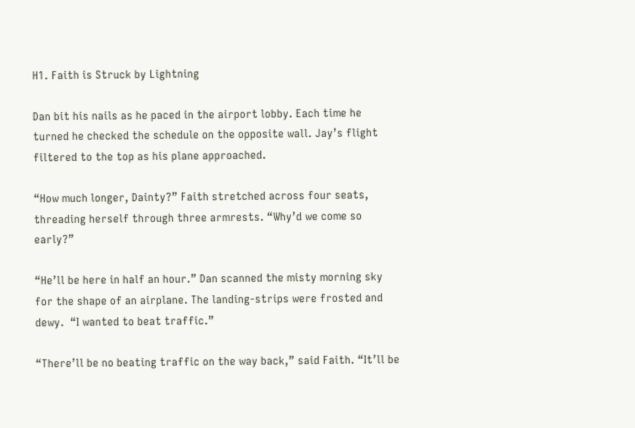H1. Faith is Struck by Lightning

Dan bit his nails as he paced in the airport lobby. Each time he turned he checked the schedule on the opposite wall. Jay’s flight filtered to the top as his plane approached.

“How much longer, Dainty?” Faith stretched across four seats, threading herself through three armrests. “Why’d we come so early?”

“He’ll be here in half an hour.” Dan scanned the misty morning sky for the shape of an airplane. The landing-strips were frosted and dewy.  “I wanted to beat traffic.”

“There’ll be no beating traffic on the way back,” said Faith. “It’ll be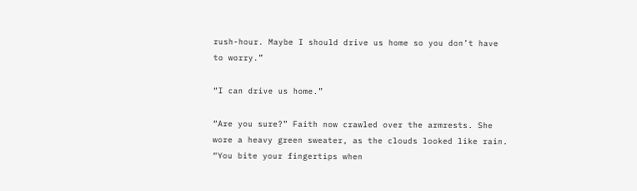rush-hour. Maybe I should drive us home so you don’t have to worry.”

“I can drive us home.”

“Are you sure?” Faith now crawled over the armrests. She wore a heavy green sweater, as the clouds looked like rain. “You bite your fingertips when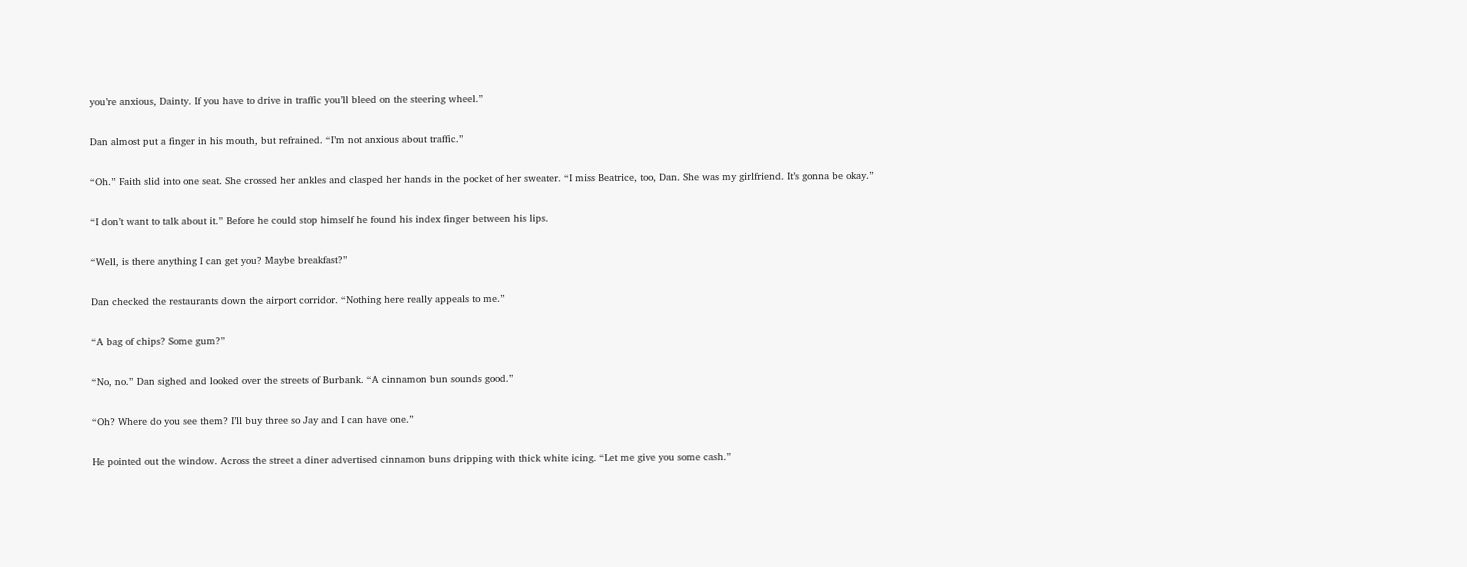you’re anxious, Dainty. If you have to drive in traffic you’ll bleed on the steering wheel.”

Dan almost put a finger in his mouth, but refrained. “I’m not anxious about traffic.”

“Oh.” Faith slid into one seat. She crossed her ankles and clasped her hands in the pocket of her sweater. “I miss Beatrice, too, Dan. She was my girlfriend. It’s gonna be okay.”

“I don’t want to talk about it.” Before he could stop himself he found his index finger between his lips.

“Well, is there anything I can get you? Maybe breakfast?”

Dan checked the restaurants down the airport corridor. “Nothing here really appeals to me.”

“A bag of chips? Some gum?”

“No, no.” Dan sighed and looked over the streets of Burbank. “A cinnamon bun sounds good.”

“Oh? Where do you see them? I’ll buy three so Jay and I can have one.”

He pointed out the window. Across the street a diner advertised cinnamon buns dripping with thick white icing. “Let me give you some cash.”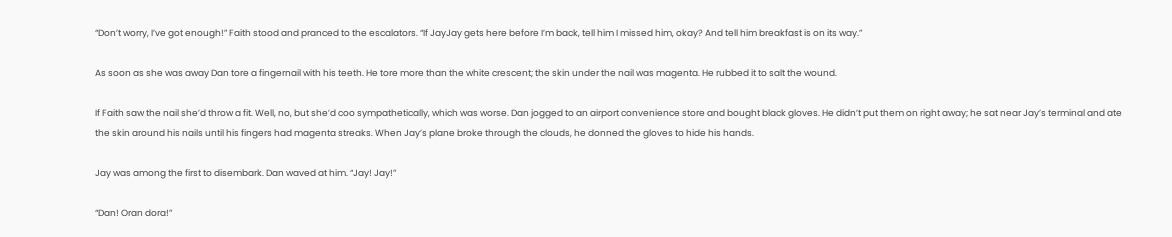“Don’t worry, I’ve got enough!” Faith stood and pranced to the escalators. “If JayJay gets here before I’m back, tell him I missed him, okay? And tell him breakfast is on its way.”

As soon as she was away Dan tore a fingernail with his teeth. He tore more than the white crescent; the skin under the nail was magenta. He rubbed it to salt the wound.

If Faith saw the nail she’d throw a fit. Well, no, but she’d coo sympathetically, which was worse. Dan jogged to an airport convenience store and bought black gloves. He didn’t put them on right away; he sat near Jay’s terminal and ate the skin around his nails until his fingers had magenta streaks. When Jay’s plane broke through the clouds, he donned the gloves to hide his hands.

Jay was among the first to disembark. Dan waved at him. “Jay! Jay!”

“Dan! Oran dora!”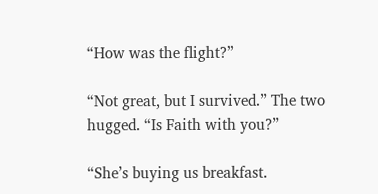“How was the flight?”

“Not great, but I survived.” The two hugged. “Is Faith with you?”

“She’s buying us breakfast.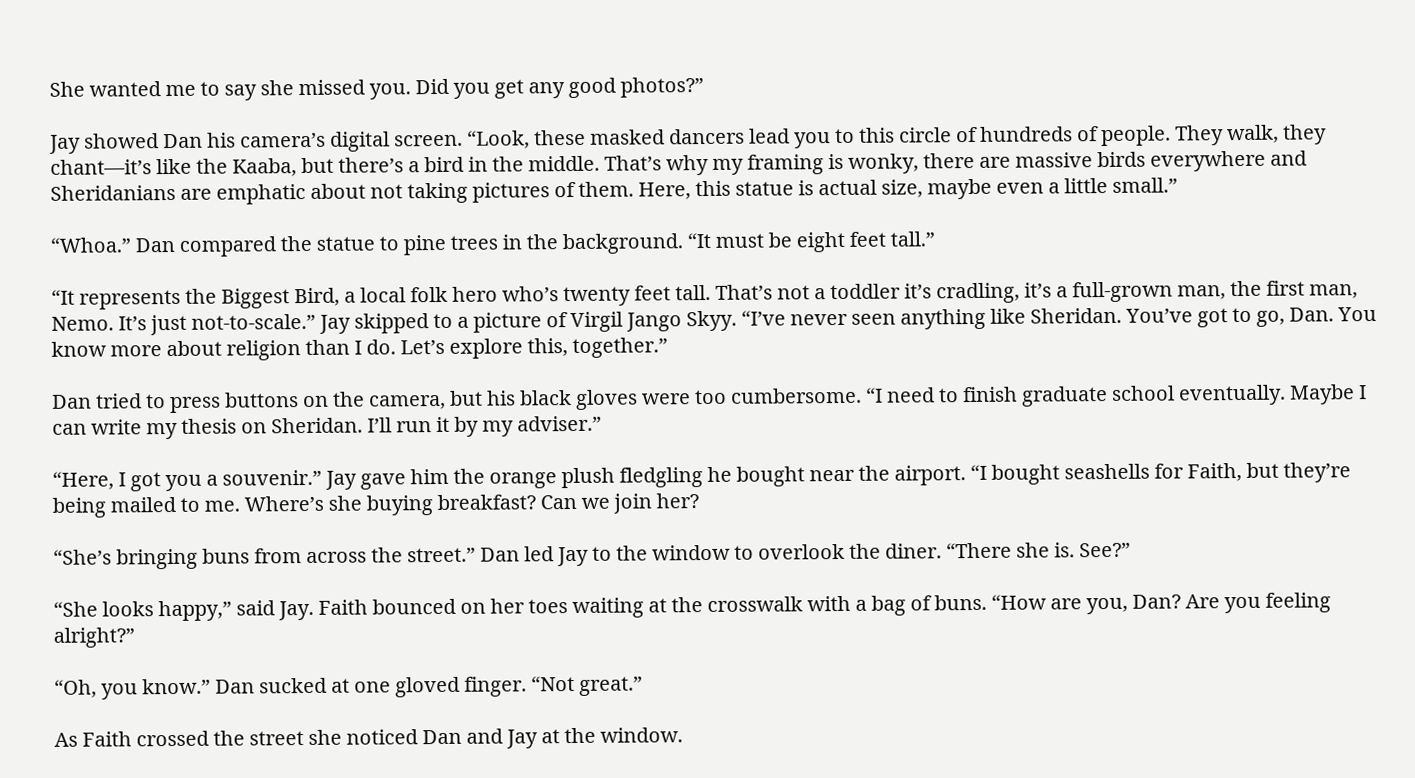She wanted me to say she missed you. Did you get any good photos?”

Jay showed Dan his camera’s digital screen. “Look, these masked dancers lead you to this circle of hundreds of people. They walk, they chant—it’s like the Kaaba, but there’s a bird in the middle. That’s why my framing is wonky, there are massive birds everywhere and Sheridanians are emphatic about not taking pictures of them. Here, this statue is actual size, maybe even a little small.”

“Whoa.” Dan compared the statue to pine trees in the background. “It must be eight feet tall.”

“It represents the Biggest Bird, a local folk hero who’s twenty feet tall. That’s not a toddler it’s cradling, it’s a full-grown man, the first man, Nemo. It’s just not-to-scale.” Jay skipped to a picture of Virgil Jango Skyy. “I’ve never seen anything like Sheridan. You’ve got to go, Dan. You know more about religion than I do. Let’s explore this, together.”

Dan tried to press buttons on the camera, but his black gloves were too cumbersome. “I need to finish graduate school eventually. Maybe I can write my thesis on Sheridan. I’ll run it by my adviser.”

“Here, I got you a souvenir.” Jay gave him the orange plush fledgling he bought near the airport. “I bought seashells for Faith, but they’re being mailed to me. Where’s she buying breakfast? Can we join her?

“She’s bringing buns from across the street.” Dan led Jay to the window to overlook the diner. “There she is. See?”

“She looks happy,” said Jay. Faith bounced on her toes waiting at the crosswalk with a bag of buns. “How are you, Dan? Are you feeling alright?”

“Oh, you know.” Dan sucked at one gloved finger. “Not great.”

As Faith crossed the street she noticed Dan and Jay at the window.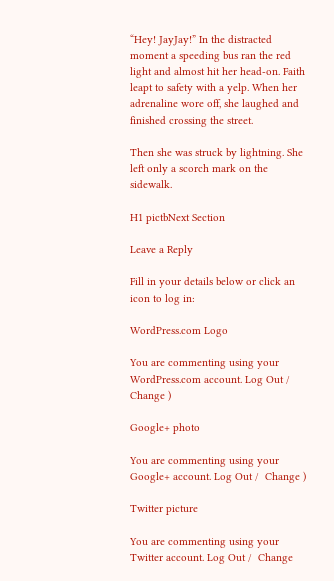“Hey! JayJay!” In the distracted moment a speeding bus ran the red light and almost hit her head-on. Faith leapt to safety with a yelp. When her adrenaline wore off, she laughed and finished crossing the street.

Then she was struck by lightning. She left only a scorch mark on the sidewalk.

H1 pictbNext Section

Leave a Reply

Fill in your details below or click an icon to log in:

WordPress.com Logo

You are commenting using your WordPress.com account. Log Out /  Change )

Google+ photo

You are commenting using your Google+ account. Log Out /  Change )

Twitter picture

You are commenting using your Twitter account. Log Out /  Change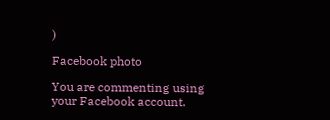)

Facebook photo

You are commenting using your Facebook account.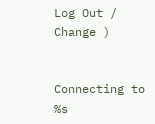Log Out /  Change )


Connecting to %s